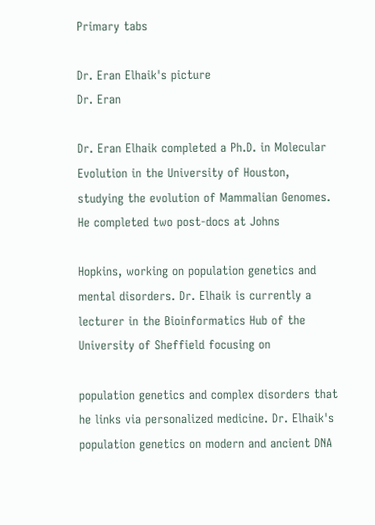Primary tabs

Dr. Eran Elhaik's picture
Dr. Eran

Dr. Eran Elhaik completed a Ph.D. in Molecular Evolution in the University of Houston, studying the evolution of Mammalian Genomes. He completed two post-docs at Johns

Hopkins, working on population genetics and mental disorders. Dr. Elhaik is currently a lecturer in the Bioinformatics Hub of the University of Sheffield focusing on

population genetics and complex disorders that he links via personalized medicine. Dr. Elhaik's population genetics on modern and ancient DNA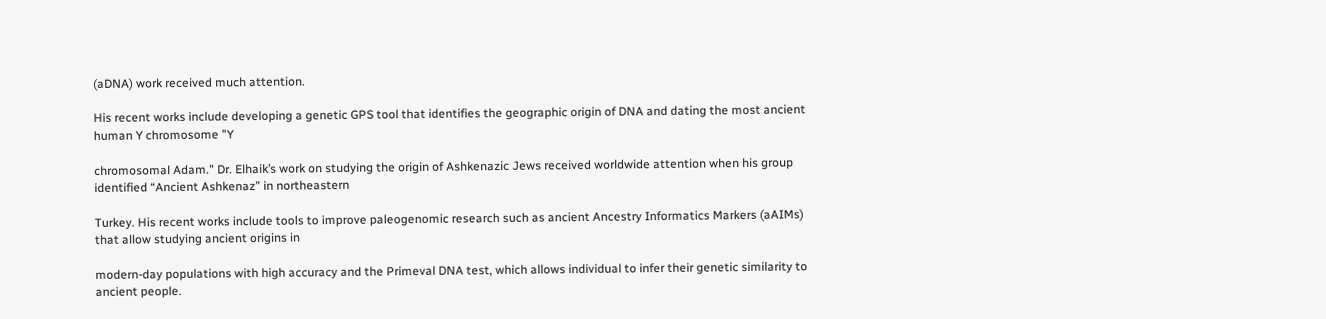(aDNA) work received much attention.

His recent works include developing a genetic GPS tool that identifies the geographic origin of DNA and dating the most ancient human Y chromosome "Y

chromosomal Adam." Dr. Elhaik’s work on studying the origin of Ashkenazic Jews received worldwide attention when his group identified “Ancient Ashkenaz” in northeastern

Turkey. His recent works include tools to improve paleogenomic research such as ancient Ancestry Informatics Markers (aAIMs) that allow studying ancient origins in

modern-day populations with high accuracy and the Primeval DNA test, which allows individual to infer their genetic similarity to ancient people.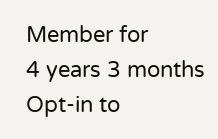Member for
4 years 3 months
Opt-in to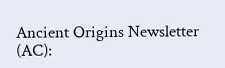Ancient Origins Newsletter (AC):